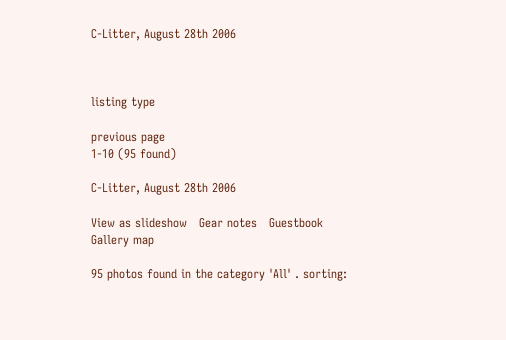C-Litter, August 28th 2006



listing type

previous page
1-10 (95 found)

C-Litter, August 28th 2006

View as slideshow   Gear notes   Guestbook   Gallery map

95 photos found in the category 'All' . sorting: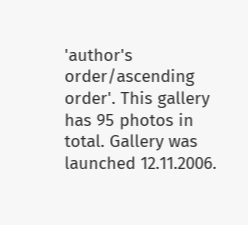'author's order/ascending order'. This gallery has 95 photos in total. Gallery was launched 12.11.2006.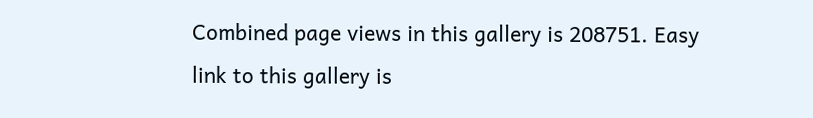Combined page views in this gallery is 208751. Easy link to this gallery is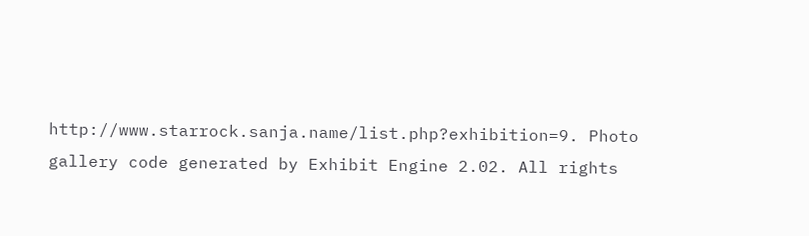http://www.starrock.sanja.name/list.php?exhibition=9. Photo gallery code generated by Exhibit Engine 2.02. All rights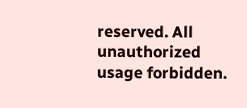reserved. All unauthorized usage forbidden.